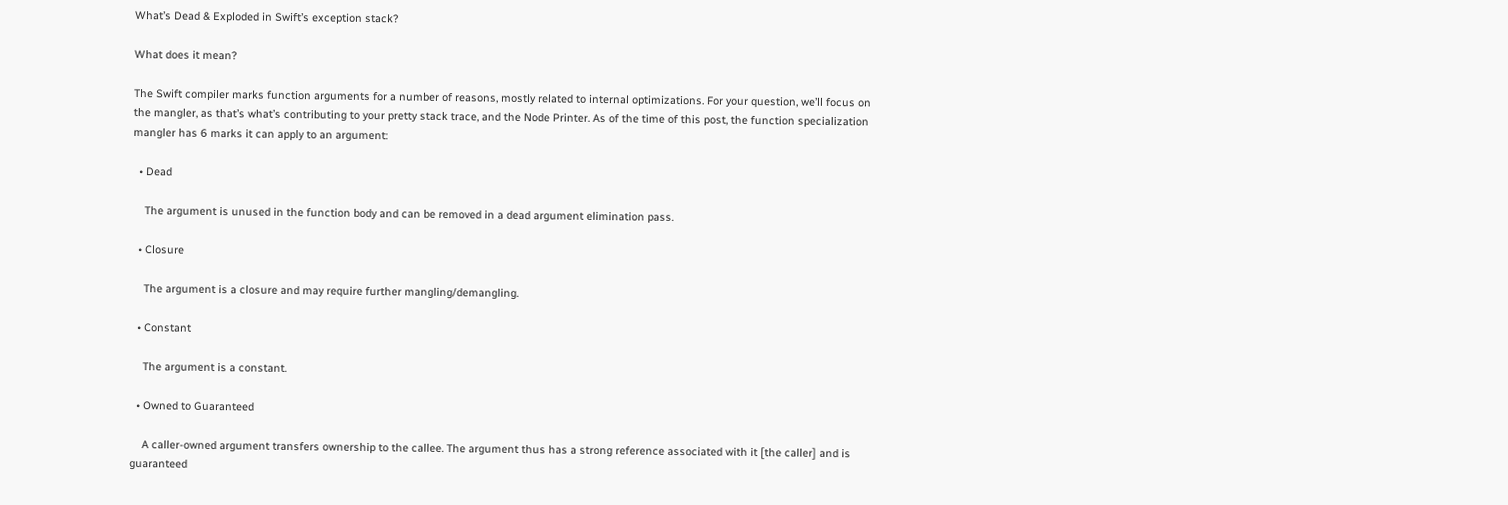What’s Dead & Exploded in Swift’s exception stack?

What does it mean?

The Swift compiler marks function arguments for a number of reasons, mostly related to internal optimizations. For your question, we’ll focus on the mangler, as that’s what’s contributing to your pretty stack trace, and the Node Printer. As of the time of this post, the function specialization mangler has 6 marks it can apply to an argument:

  • Dead

    The argument is unused in the function body and can be removed in a dead argument elimination pass.

  • Closure

    The argument is a closure and may require further mangling/demangling.

  • Constant

    The argument is a constant.

  • Owned to Guaranteed

    A caller-owned argument transfers ownership to the callee. The argument thus has a strong reference associated with it [the caller] and is guaranteed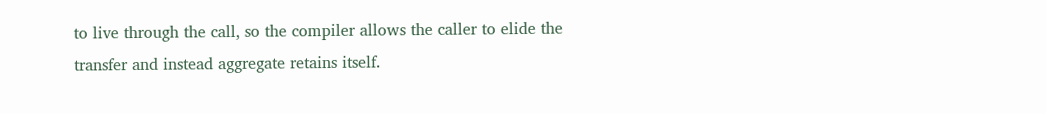to live through the call, so the compiler allows the caller to elide the transfer and instead aggregate retains itself.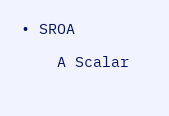• SROA

    A Scalar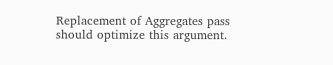Replacement of Aggregates pass should optimize this argument.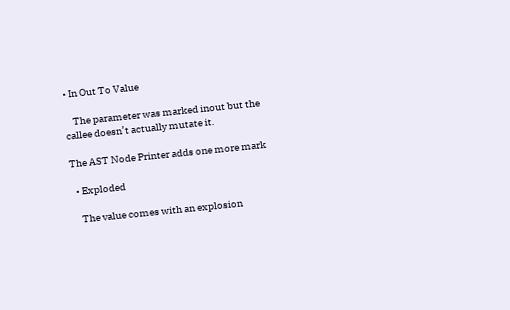• In Out To Value

    The parameter was marked inout but the callee doesn’t actually mutate it.

The AST Node Printer adds one more mark

  • Exploded

    The value comes with an explosion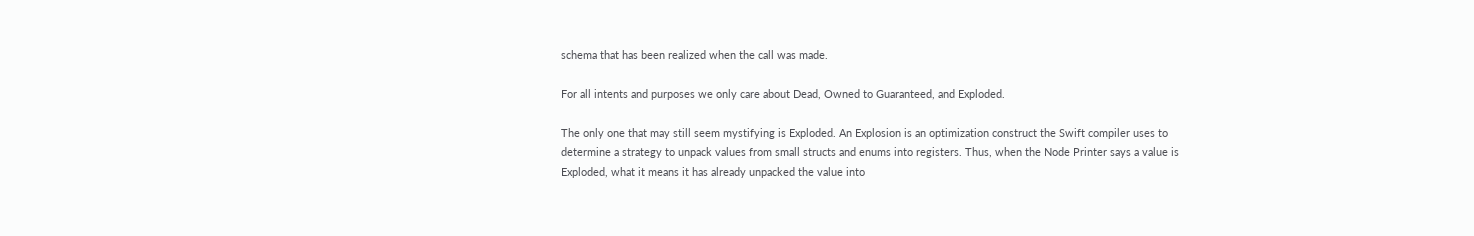schema that has been realized when the call was made.

For all intents and purposes we only care about Dead, Owned to Guaranteed, and Exploded.

The only one that may still seem mystifying is Exploded. An Explosion is an optimization construct the Swift compiler uses to determine a strategy to unpack values from small structs and enums into registers. Thus, when the Node Printer says a value is Exploded, what it means it has already unpacked the value into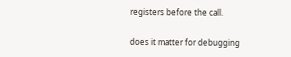registers before the call.

does it matter for debugging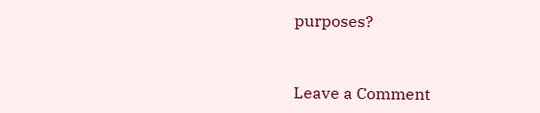purposes?


Leave a Comment